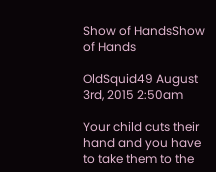Show of HandsShow of Hands

OldSquid49 August 3rd, 2015 2:50am

Your child cuts their hand and you have to take them to the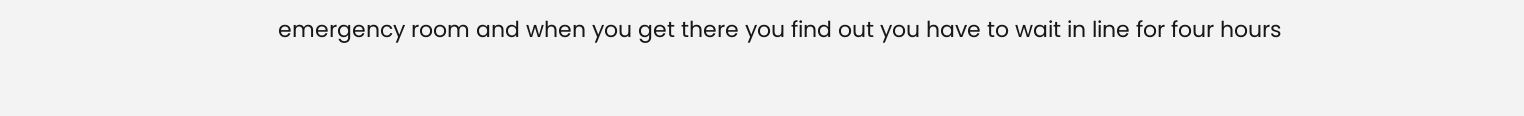emergency room and when you get there you find out you have to wait in line for four hours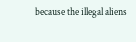because the illegal aliens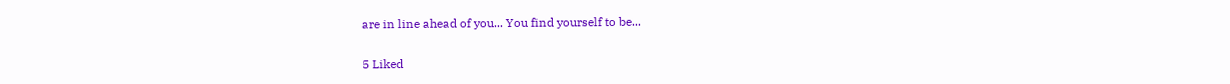are in line ahead of you... You find yourself to be...

5 Liked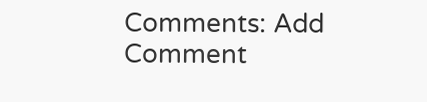Comments: Add Comment